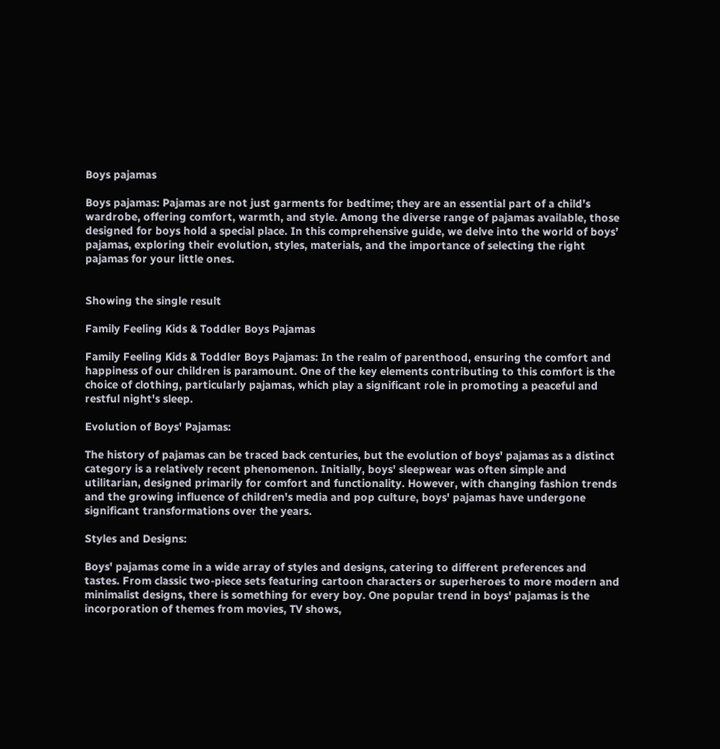Boys pajamas

Boys pajamas: Pajamas are not just garments for bedtime; they are an essential part of a child’s wardrobe, offering comfort, warmth, and style. Among the diverse range of pajamas available, those designed for boys hold a special place. In this comprehensive guide, we delve into the world of boys’ pajamas, exploring their evolution, styles, materials, and the importance of selecting the right pajamas for your little ones.


Showing the single result

Family Feeling Kids & Toddler Boys Pajamas

Family Feeling Kids & Toddler Boys Pajamas: In the realm of parenthood, ensuring the comfort and happiness of our children is paramount. One of the key elements contributing to this comfort is the choice of clothing, particularly pajamas, which play a significant role in promoting a peaceful and restful night's sleep.

Evolution of Boys' Pajamas:

The history of pajamas can be traced back centuries, but the evolution of boys' pajamas as a distinct category is a relatively recent phenomenon. Initially, boys' sleepwear was often simple and utilitarian, designed primarily for comfort and functionality. However, with changing fashion trends and the growing influence of children's media and pop culture, boys' pajamas have undergone significant transformations over the years.

Styles and Designs:

Boys' pajamas come in a wide array of styles and designs, catering to different preferences and tastes. From classic two-piece sets featuring cartoon characters or superheroes to more modern and minimalist designs, there is something for every boy. One popular trend in boys' pajamas is the incorporation of themes from movies, TV shows,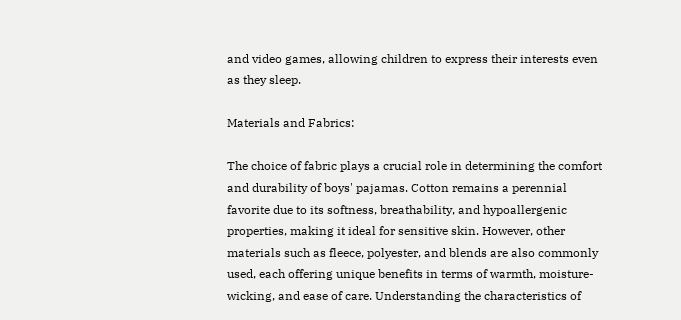and video games, allowing children to express their interests even as they sleep.

Materials and Fabrics:

The choice of fabric plays a crucial role in determining the comfort and durability of boys' pajamas. Cotton remains a perennial favorite due to its softness, breathability, and hypoallergenic properties, making it ideal for sensitive skin. However, other materials such as fleece, polyester, and blends are also commonly used, each offering unique benefits in terms of warmth, moisture-wicking, and ease of care. Understanding the characteristics of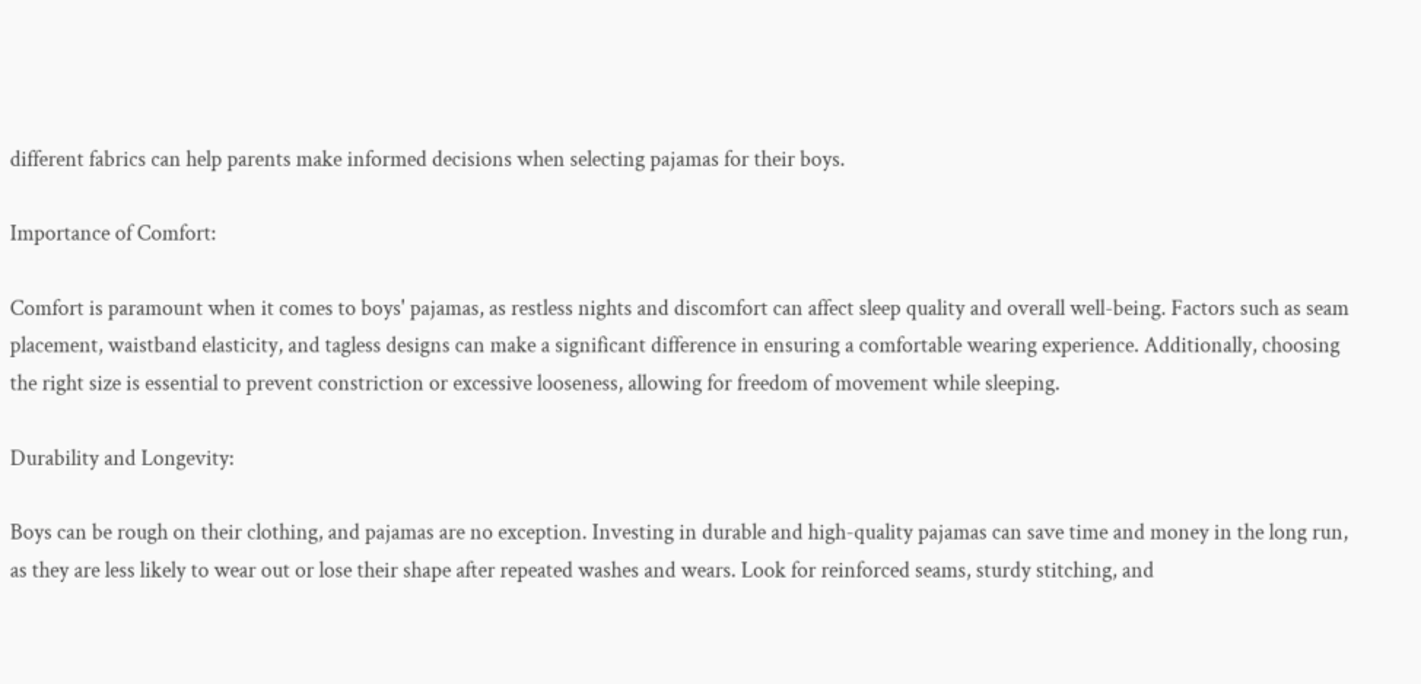different fabrics can help parents make informed decisions when selecting pajamas for their boys.

Importance of Comfort:

Comfort is paramount when it comes to boys' pajamas, as restless nights and discomfort can affect sleep quality and overall well-being. Factors such as seam placement, waistband elasticity, and tagless designs can make a significant difference in ensuring a comfortable wearing experience. Additionally, choosing the right size is essential to prevent constriction or excessive looseness, allowing for freedom of movement while sleeping.

Durability and Longevity:

Boys can be rough on their clothing, and pajamas are no exception. Investing in durable and high-quality pajamas can save time and money in the long run, as they are less likely to wear out or lose their shape after repeated washes and wears. Look for reinforced seams, sturdy stitching, and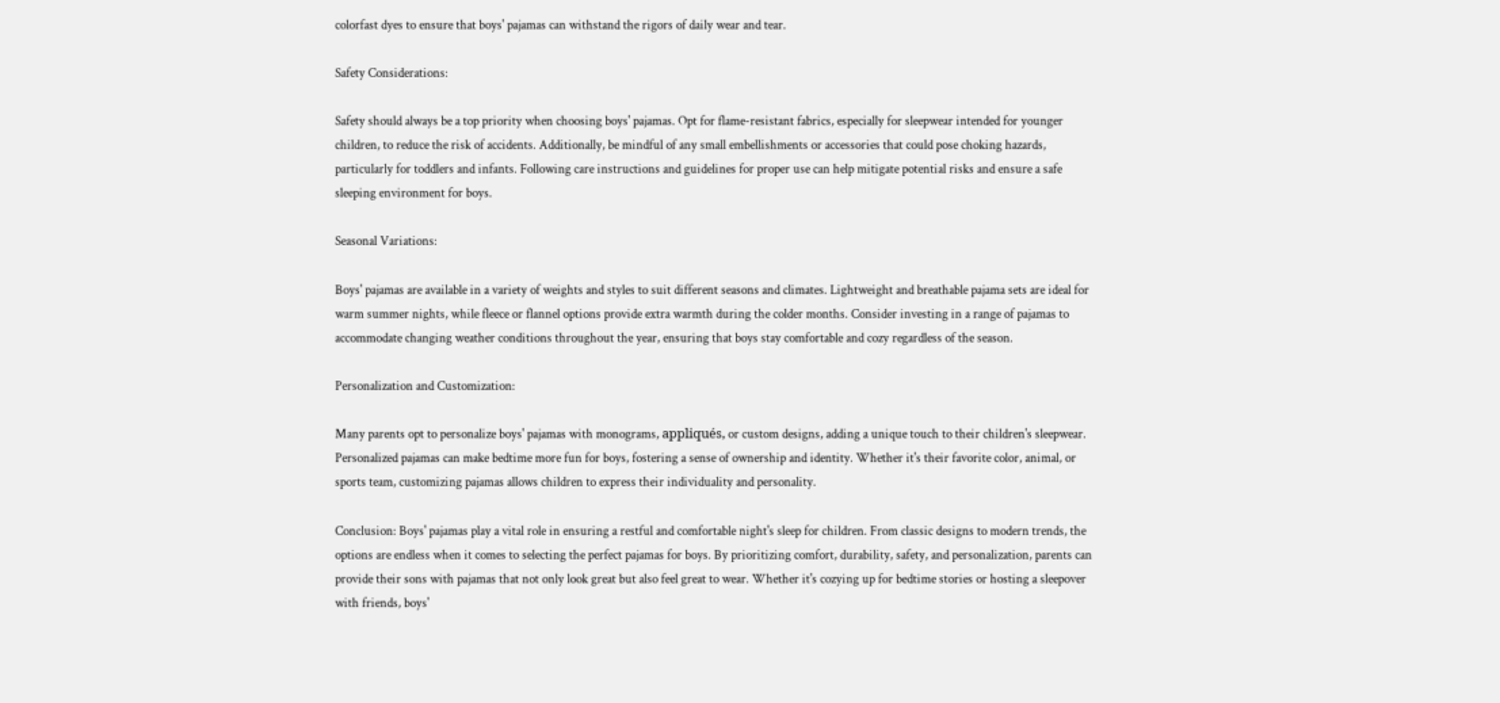colorfast dyes to ensure that boys' pajamas can withstand the rigors of daily wear and tear.

Safety Considerations:

Safety should always be a top priority when choosing boys' pajamas. Opt for flame-resistant fabrics, especially for sleepwear intended for younger children, to reduce the risk of accidents. Additionally, be mindful of any small embellishments or accessories that could pose choking hazards, particularly for toddlers and infants. Following care instructions and guidelines for proper use can help mitigate potential risks and ensure a safe sleeping environment for boys.

Seasonal Variations:

Boys' pajamas are available in a variety of weights and styles to suit different seasons and climates. Lightweight and breathable pajama sets are ideal for warm summer nights, while fleece or flannel options provide extra warmth during the colder months. Consider investing in a range of pajamas to accommodate changing weather conditions throughout the year, ensuring that boys stay comfortable and cozy regardless of the season.

Personalization and Customization:

Many parents opt to personalize boys' pajamas with monograms, appliqués, or custom designs, adding a unique touch to their children's sleepwear. Personalized pajamas can make bedtime more fun for boys, fostering a sense of ownership and identity. Whether it's their favorite color, animal, or sports team, customizing pajamas allows children to express their individuality and personality.

Conclusion: Boys' pajamas play a vital role in ensuring a restful and comfortable night's sleep for children. From classic designs to modern trends, the options are endless when it comes to selecting the perfect pajamas for boys. By prioritizing comfort, durability, safety, and personalization, parents can provide their sons with pajamas that not only look great but also feel great to wear. Whether it's cozying up for bedtime stories or hosting a sleepover with friends, boys'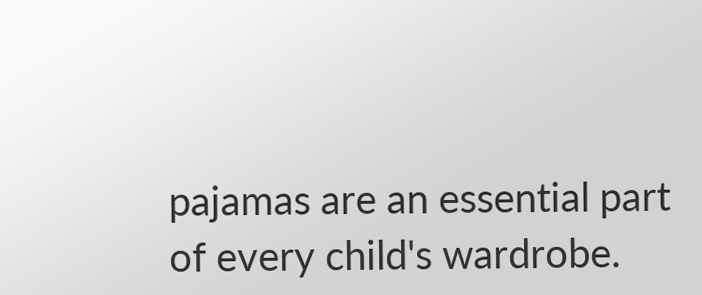pajamas are an essential part of every child's wardrobe.